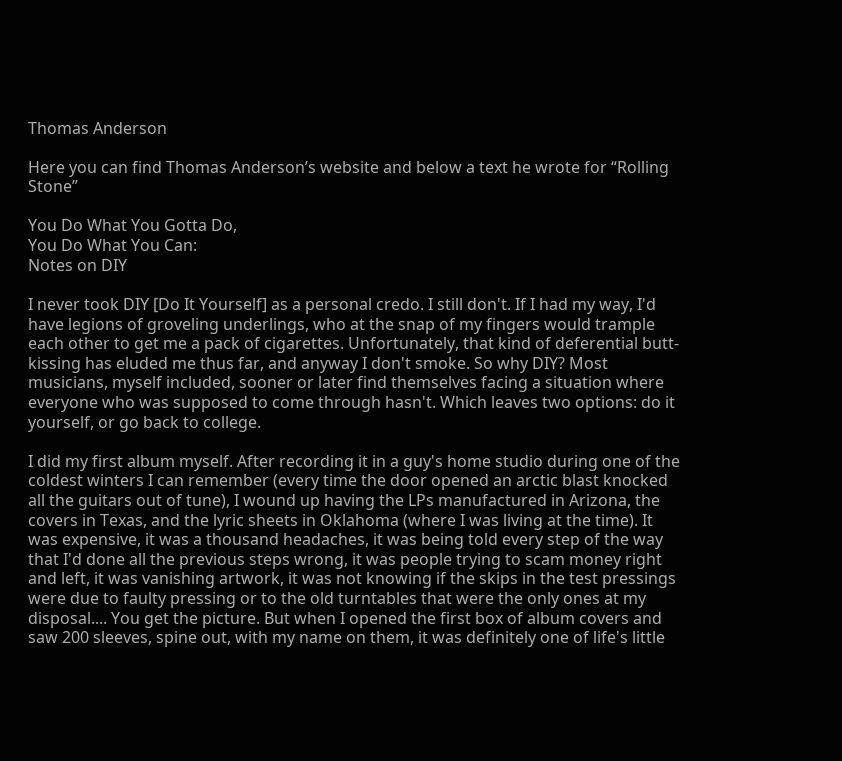Thomas Anderson

Here you can find Thomas Anderson’s website and below a text he wrote for “Rolling Stone”

You Do What You Gotta Do,
You Do What You Can:
Notes on DIY

I never took DIY [Do It Yourself] as a personal credo. I still don't. If I had my way, I'd have legions of groveling underlings, who at the snap of my fingers would trample each other to get me a pack of cigarettes. Unfortunately, that kind of deferential butt-kissing has eluded me thus far, and anyway I don't smoke. So why DIY? Most musicians, myself included, sooner or later find themselves facing a situation where everyone who was supposed to come through hasn't. Which leaves two options: do it yourself, or go back to college.

I did my first album myself. After recording it in a guy's home studio during one of the coldest winters I can remember (every time the door opened an arctic blast knocked all the guitars out of tune), I wound up having the LPs manufactured in Arizona, the covers in Texas, and the lyric sheets in Oklahoma (where I was living at the time). It was expensive, it was a thousand headaches, it was being told every step of the way that I'd done all the previous steps wrong, it was people trying to scam money right and left, it was vanishing artwork, it was not knowing if the skips in the test pressings were due to faulty pressing or to the old turntables that were the only ones at my disposal.... You get the picture. But when I opened the first box of album covers and saw 200 sleeves, spine out, with my name on them, it was definitely one of life's little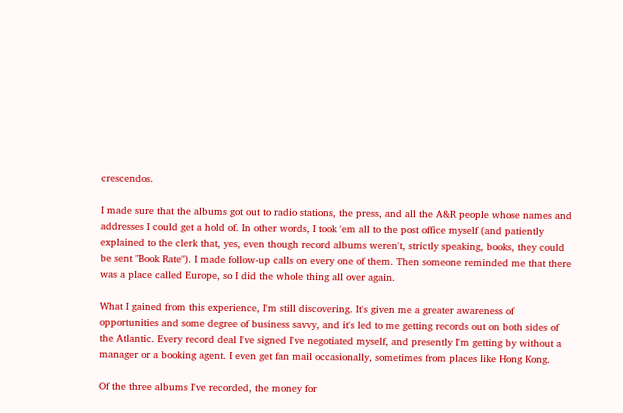crescendos.

I made sure that the albums got out to radio stations, the press, and all the A&R people whose names and addresses I could get a hold of. In other words, I took 'em all to the post office myself (and patiently explained to the clerk that, yes, even though record albums weren't, strictly speaking, books, they could be sent "Book Rate"). I made follow-up calls on every one of them. Then someone reminded me that there was a place called Europe, so I did the whole thing all over again.

What I gained from this experience, I'm still discovering. It's given me a greater awareness of opportunities and some degree of business savvy, and it's led to me getting records out on both sides of the Atlantic. Every record deal I've signed I've negotiated myself, and presently I'm getting by without a manager or a booking agent. I even get fan mail occasionally, sometimes from places like Hong Kong.

Of the three albums I've recorded, the money for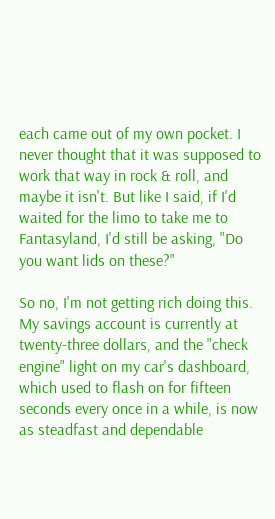each came out of my own pocket. I never thought that it was supposed to work that way in rock & roll, and maybe it isn't. But like I said, if I'd waited for the limo to take me to Fantasyland, I'd still be asking, "Do you want lids on these?"

So no, I'm not getting rich doing this. My savings account is currently at twenty-three dollars, and the "check engine" light on my car's dashboard, which used to flash on for fifteen seconds every once in a while, is now as steadfast and dependable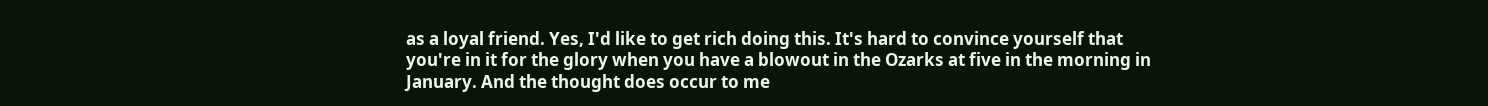as a loyal friend. Yes, I'd like to get rich doing this. It's hard to convince yourself that you're in it for the glory when you have a blowout in the Ozarks at five in the morning in January. And the thought does occur to me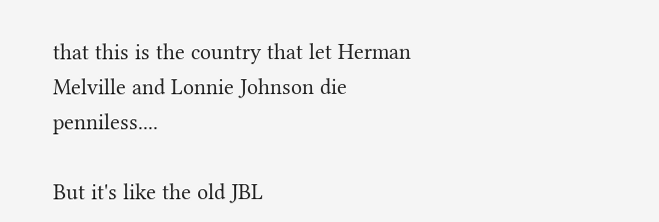that this is the country that let Herman Melville and Lonnie Johnson die penniless....

But it's like the old JBL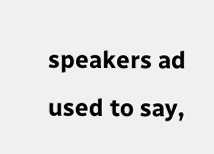speakers ad used to say,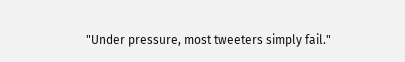"Under pressure, most tweeters simply fail."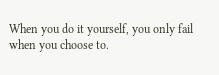When you do it yourself, you only fail when you choose to.